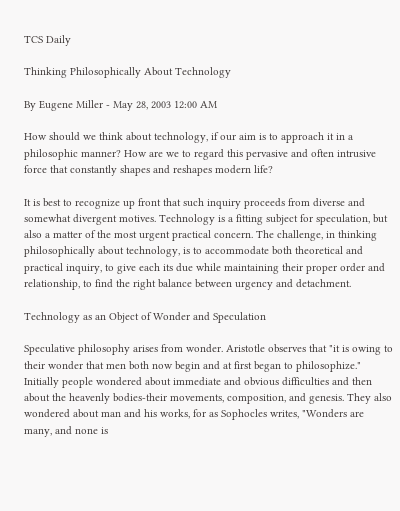TCS Daily

Thinking Philosophically About Technology

By Eugene Miller - May 28, 2003 12:00 AM

How should we think about technology, if our aim is to approach it in a philosophic manner? How are we to regard this pervasive and often intrusive force that constantly shapes and reshapes modern life?

It is best to recognize up front that such inquiry proceeds from diverse and somewhat divergent motives. Technology is a fitting subject for speculation, but also a matter of the most urgent practical concern. The challenge, in thinking philosophically about technology, is to accommodate both theoretical and practical inquiry, to give each its due while maintaining their proper order and relationship, to find the right balance between urgency and detachment.

Technology as an Object of Wonder and Speculation

Speculative philosophy arises from wonder. Aristotle observes that "it is owing to their wonder that men both now begin and at first began to philosophize." Initially people wondered about immediate and obvious difficulties and then about the heavenly bodies-their movements, composition, and genesis. They also wondered about man and his works, for as Sophocles writes, "Wonders are many, and none is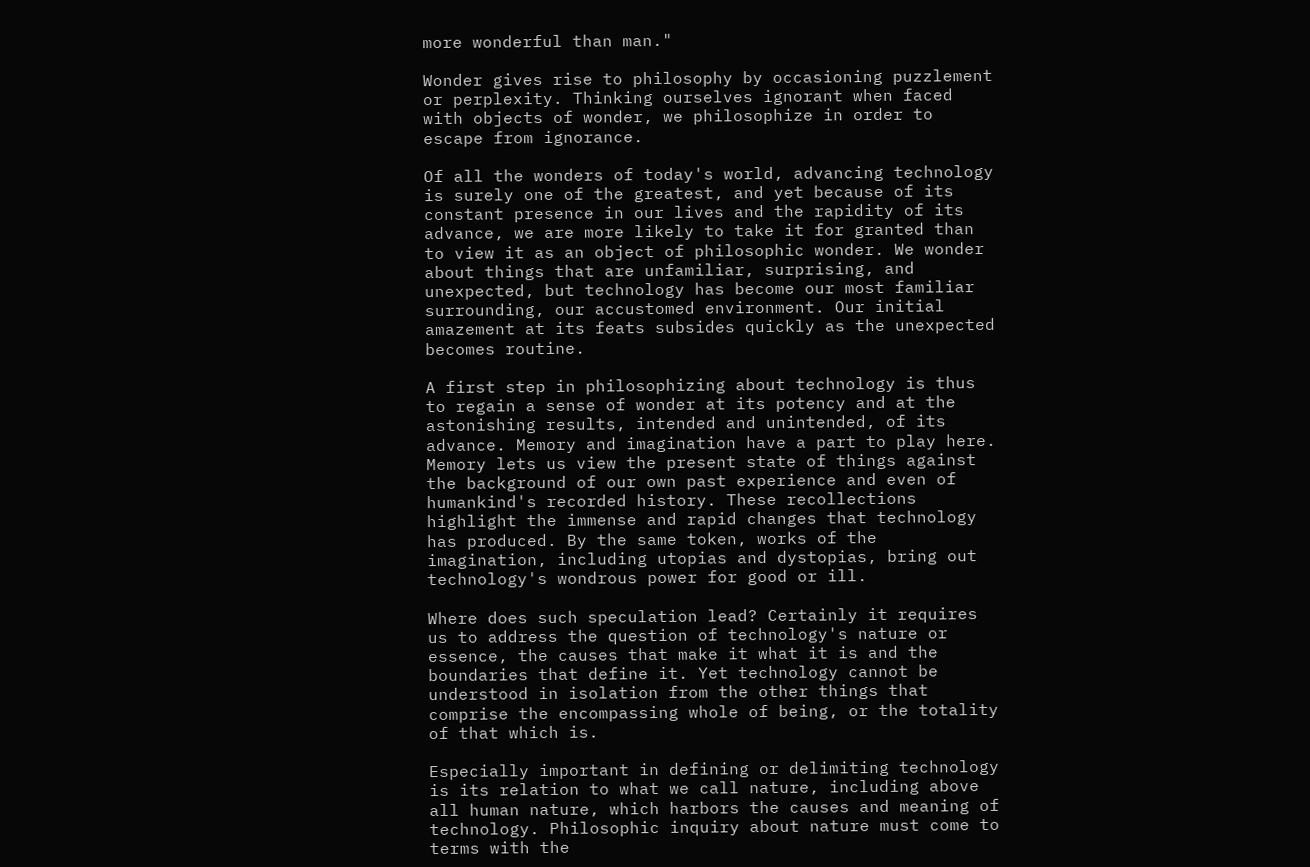more wonderful than man."

Wonder gives rise to philosophy by occasioning puzzlement or perplexity. Thinking ourselves ignorant when faced with objects of wonder, we philosophize in order to escape from ignorance.

Of all the wonders of today's world, advancing technology is surely one of the greatest, and yet because of its constant presence in our lives and the rapidity of its advance, we are more likely to take it for granted than to view it as an object of philosophic wonder. We wonder about things that are unfamiliar, surprising, and unexpected, but technology has become our most familiar surrounding, our accustomed environment. Our initial amazement at its feats subsides quickly as the unexpected becomes routine.

A first step in philosophizing about technology is thus to regain a sense of wonder at its potency and at the astonishing results, intended and unintended, of its advance. Memory and imagination have a part to play here. Memory lets us view the present state of things against the background of our own past experience and even of humankind's recorded history. These recollections highlight the immense and rapid changes that technology has produced. By the same token, works of the imagination, including utopias and dystopias, bring out technology's wondrous power for good or ill.

Where does such speculation lead? Certainly it requires us to address the question of technology's nature or essence, the causes that make it what it is and the boundaries that define it. Yet technology cannot be understood in isolation from the other things that comprise the encompassing whole of being, or the totality of that which is.

Especially important in defining or delimiting technology is its relation to what we call nature, including above all human nature, which harbors the causes and meaning of technology. Philosophic inquiry about nature must come to terms with the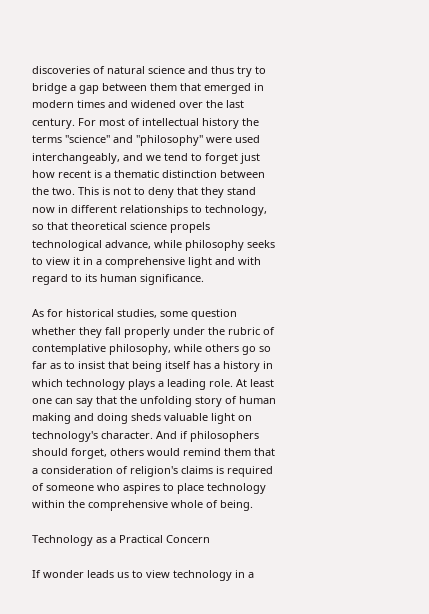discoveries of natural science and thus try to bridge a gap between them that emerged in modern times and widened over the last century. For most of intellectual history the terms "science" and "philosophy" were used interchangeably, and we tend to forget just how recent is a thematic distinction between the two. This is not to deny that they stand now in different relationships to technology, so that theoretical science propels technological advance, while philosophy seeks to view it in a comprehensive light and with regard to its human significance.

As for historical studies, some question whether they fall properly under the rubric of contemplative philosophy, while others go so far as to insist that being itself has a history in which technology plays a leading role. At least one can say that the unfolding story of human making and doing sheds valuable light on technology's character. And if philosophers should forget, others would remind them that a consideration of religion's claims is required of someone who aspires to place technology within the comprehensive whole of being.

Technology as a Practical Concern

If wonder leads us to view technology in a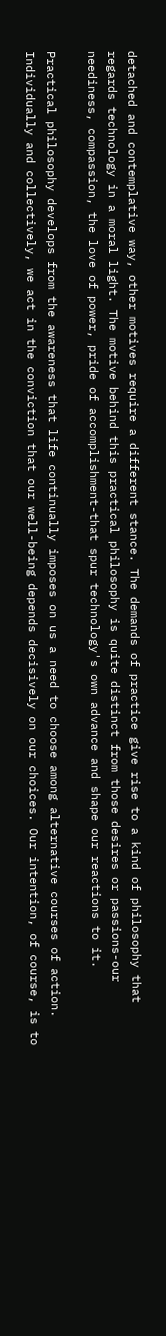detached and contemplative way, other motives require a different stance. The demands of practice give rise to a kind of philosophy that regards technology in a moral light. The motive behind this practical philosophy is quite distinct from those desires or passions-our neediness, compassion, the love of power, pride of accomplishment-that spur technology's own advance and shape our reactions to it.

Practical philosophy develops from the awareness that life continually imposes on us a need to choose among alternative courses of action. Individually and collectively, we act in the conviction that our well-being depends decisively on our choices. Our intention, of course, is to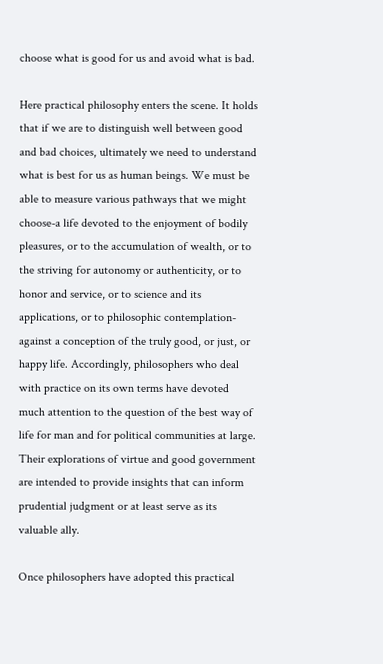choose what is good for us and avoid what is bad.

Here practical philosophy enters the scene. It holds that if we are to distinguish well between good and bad choices, ultimately we need to understand what is best for us as human beings. We must be able to measure various pathways that we might choose-a life devoted to the enjoyment of bodily pleasures, or to the accumulation of wealth, or to the striving for autonomy or authenticity, or to honor and service, or to science and its applications, or to philosophic contemplation-against a conception of the truly good, or just, or happy life. Accordingly, philosophers who deal with practice on its own terms have devoted much attention to the question of the best way of life for man and for political communities at large. Their explorations of virtue and good government are intended to provide insights that can inform prudential judgment or at least serve as its valuable ally.

Once philosophers have adopted this practical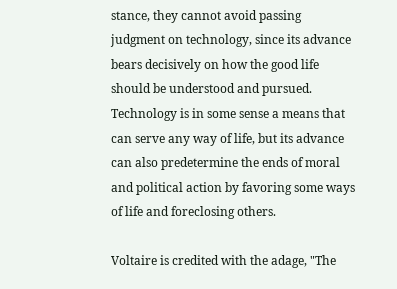stance, they cannot avoid passing judgment on technology, since its advance bears decisively on how the good life should be understood and pursued. Technology is in some sense a means that can serve any way of life, but its advance can also predetermine the ends of moral and political action by favoring some ways of life and foreclosing others.

Voltaire is credited with the adage, "The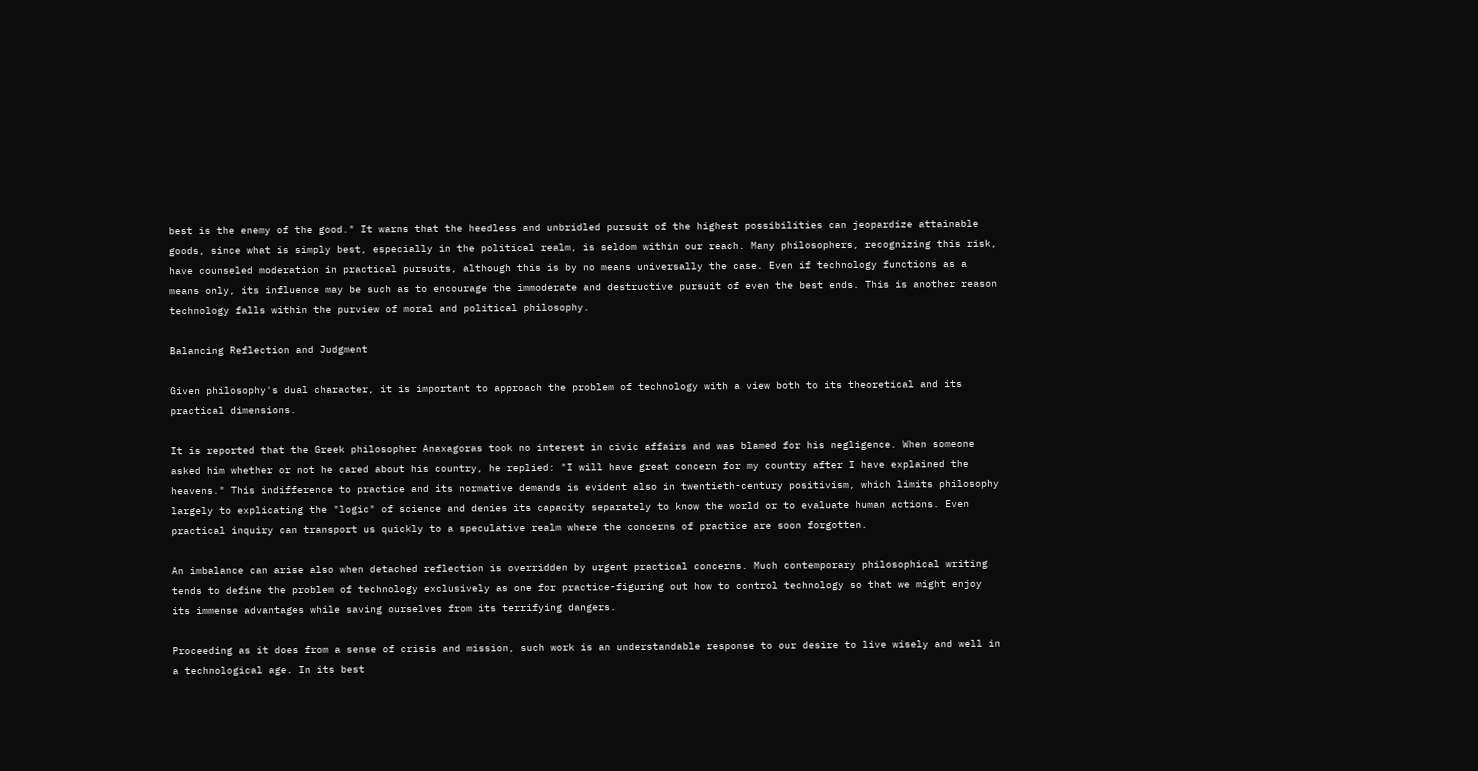best is the enemy of the good." It warns that the heedless and unbridled pursuit of the highest possibilities can jeopardize attainable goods, since what is simply best, especially in the political realm, is seldom within our reach. Many philosophers, recognizing this risk, have counseled moderation in practical pursuits, although this is by no means universally the case. Even if technology functions as a means only, its influence may be such as to encourage the immoderate and destructive pursuit of even the best ends. This is another reason technology falls within the purview of moral and political philosophy.

Balancing Reflection and Judgment

Given philosophy's dual character, it is important to approach the problem of technology with a view both to its theoretical and its practical dimensions.

It is reported that the Greek philosopher Anaxagoras took no interest in civic affairs and was blamed for his negligence. When someone asked him whether or not he cared about his country, he replied: "I will have great concern for my country after I have explained the heavens." This indifference to practice and its normative demands is evident also in twentieth-century positivism, which limits philosophy largely to explicating the "logic" of science and denies its capacity separately to know the world or to evaluate human actions. Even practical inquiry can transport us quickly to a speculative realm where the concerns of practice are soon forgotten.

An imbalance can arise also when detached reflection is overridden by urgent practical concerns. Much contemporary philosophical writing tends to define the problem of technology exclusively as one for practice-figuring out how to control technology so that we might enjoy its immense advantages while saving ourselves from its terrifying dangers.

Proceeding as it does from a sense of crisis and mission, such work is an understandable response to our desire to live wisely and well in a technological age. In its best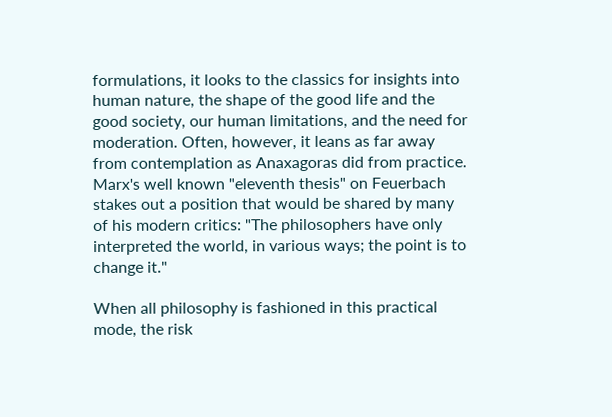formulations, it looks to the classics for insights into human nature, the shape of the good life and the good society, our human limitations, and the need for moderation. Often, however, it leans as far away from contemplation as Anaxagoras did from practice. Marx's well known "eleventh thesis" on Feuerbach stakes out a position that would be shared by many of his modern critics: "The philosophers have only interpreted the world, in various ways; the point is to change it."

When all philosophy is fashioned in this practical mode, the risk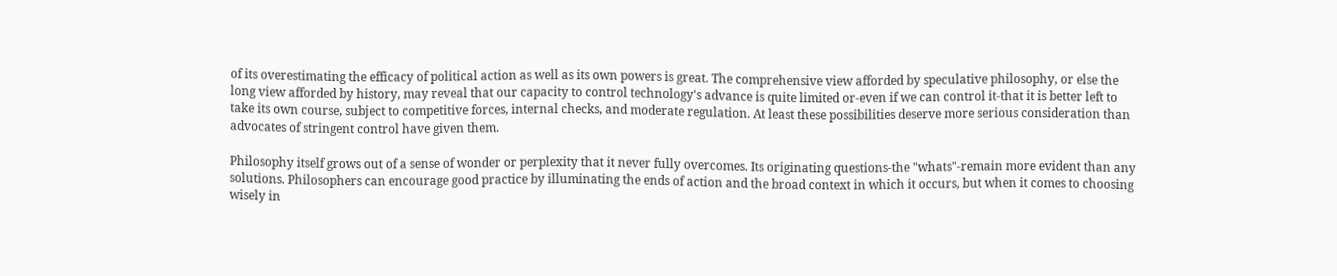of its overestimating the efficacy of political action as well as its own powers is great. The comprehensive view afforded by speculative philosophy, or else the long view afforded by history, may reveal that our capacity to control technology's advance is quite limited or-even if we can control it-that it is better left to take its own course, subject to competitive forces, internal checks, and moderate regulation. At least these possibilities deserve more serious consideration than advocates of stringent control have given them.

Philosophy itself grows out of a sense of wonder or perplexity that it never fully overcomes. Its originating questions-the "whats"-remain more evident than any solutions. Philosophers can encourage good practice by illuminating the ends of action and the broad context in which it occurs, but when it comes to choosing wisely in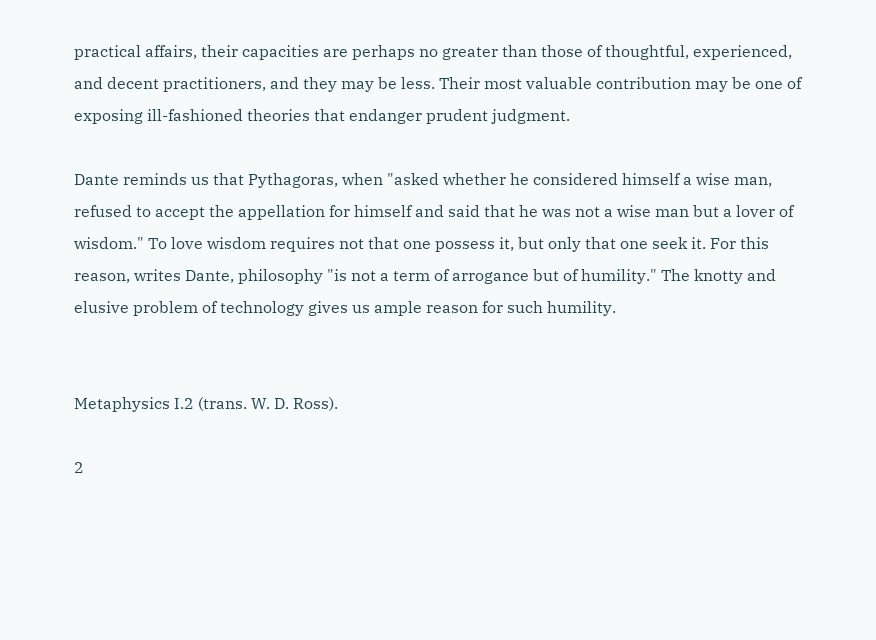practical affairs, their capacities are perhaps no greater than those of thoughtful, experienced, and decent practitioners, and they may be less. Their most valuable contribution may be one of exposing ill-fashioned theories that endanger prudent judgment.

Dante reminds us that Pythagoras, when "asked whether he considered himself a wise man, refused to accept the appellation for himself and said that he was not a wise man but a lover of wisdom." To love wisdom requires not that one possess it, but only that one seek it. For this reason, writes Dante, philosophy "is not a term of arrogance but of humility." The knotty and elusive problem of technology gives us ample reason for such humility.


Metaphysics I.2 (trans. W. D. Ross).

2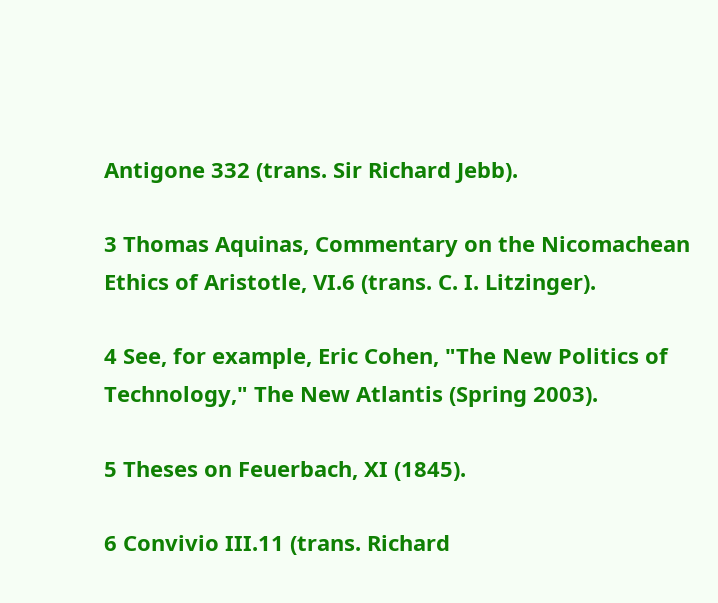Antigone 332 (trans. Sir Richard Jebb).

3 Thomas Aquinas, Commentary on the Nicomachean Ethics of Aristotle, VI.6 (trans. C. I. Litzinger).

4 See, for example, Eric Cohen, "The New Politics of Technology," The New Atlantis (Spring 2003).

5 Theses on Feuerbach, XI (1845).

6 Convivio III.11 (trans. Richard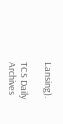Lansing).

TCS Daily Archives